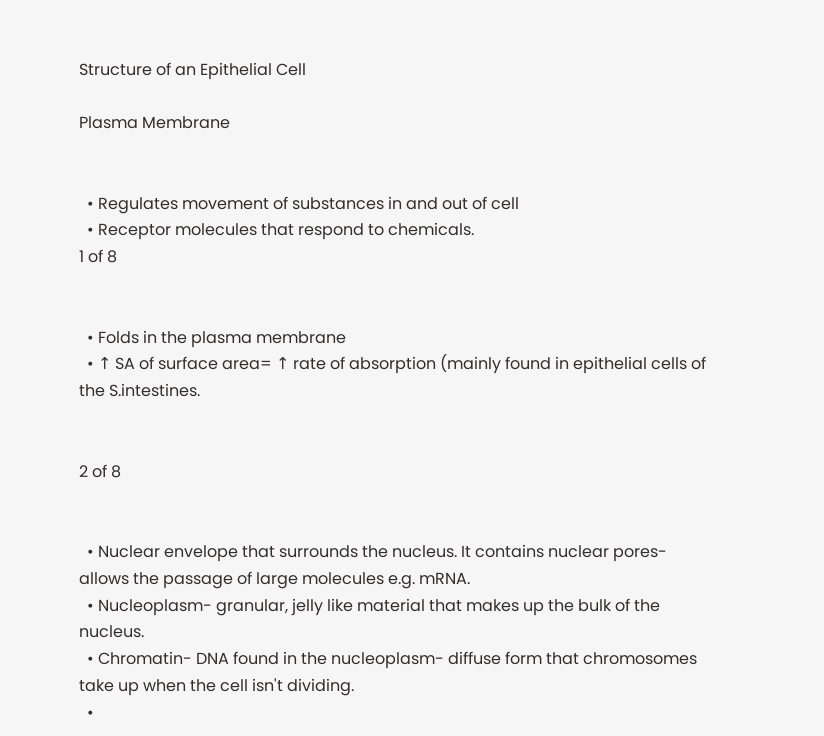Structure of an Epithelial Cell

Plasma Membrane


  • Regulates movement of substances in and out of cell
  • Receptor molecules that respond to chemicals.
1 of 8


  • Folds in the plasma membrane
  • ↑ SA of surface area= ↑ rate of absorption (mainly found in epithelial cells of the S.intestines.


2 of 8


  • Nuclear envelope that surrounds the nucleus. It contains nuclear pores- allows the passage of large molecules e.g. mRNA.
  • Nucleoplasm- granular, jelly like material that makes up the bulk of the nucleus.
  • Chromatin- DNA found in the nucleoplasm- diffuse form that chromosomes take up when the cell isn't dividing.
  •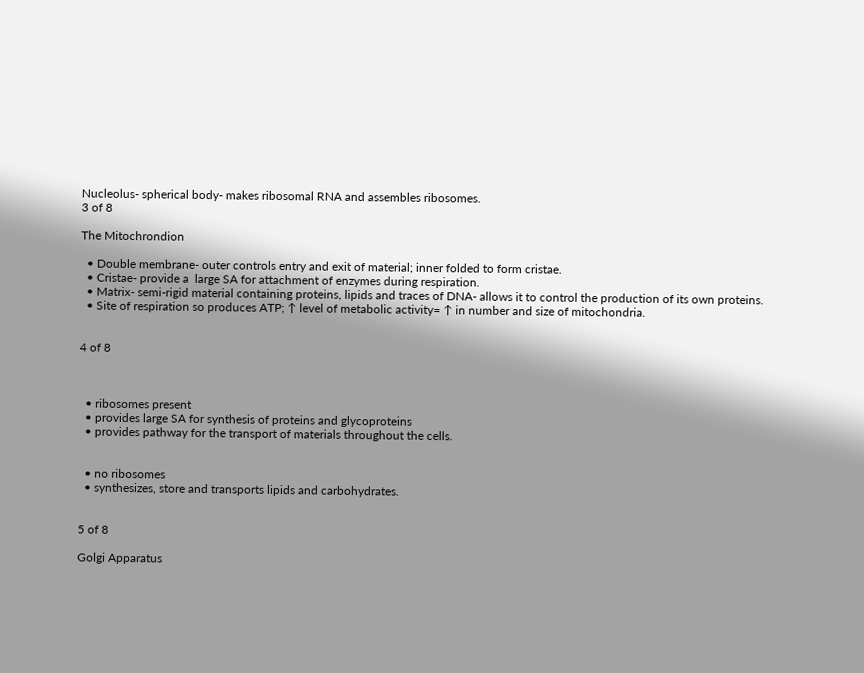Nucleolus- spherical body- makes ribosomal RNA and assembles ribosomes.
3 of 8

The Mitochrondion

  • Double membrane- outer controls entry and exit of material; inner folded to form cristae.
  • Cristae- provide a  large SA for attachment of enzymes during respiration.
  • Matrix- semi-rigid material containing proteins, lipids and traces of DNA- allows it to control the production of its own proteins.
  • Site of respiration so produces ATP; ↑ level of metabolic activity= ↑ in number and size of mitochondria.


4 of 8



  • ribosomes present
  • provides large SA for synthesis of proteins and glycoproteins
  • provides pathway for the transport of materials throughout the cells.


  • no ribosomes
  • synthesizes, store and transports lipids and carbohydrates.


5 of 8

Golgi Apparatus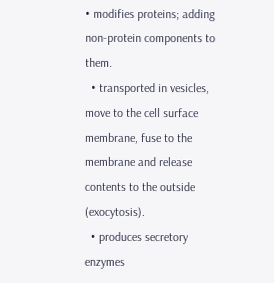• modifies proteins; adding non-protein components to them.
  • transported in vesicles, move to the cell surface membrane, fuse to the membrane and release contents to the outside (exocytosis).
  • produces secretory enzymes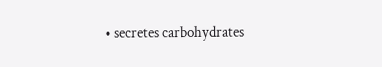• secretes carbohydrates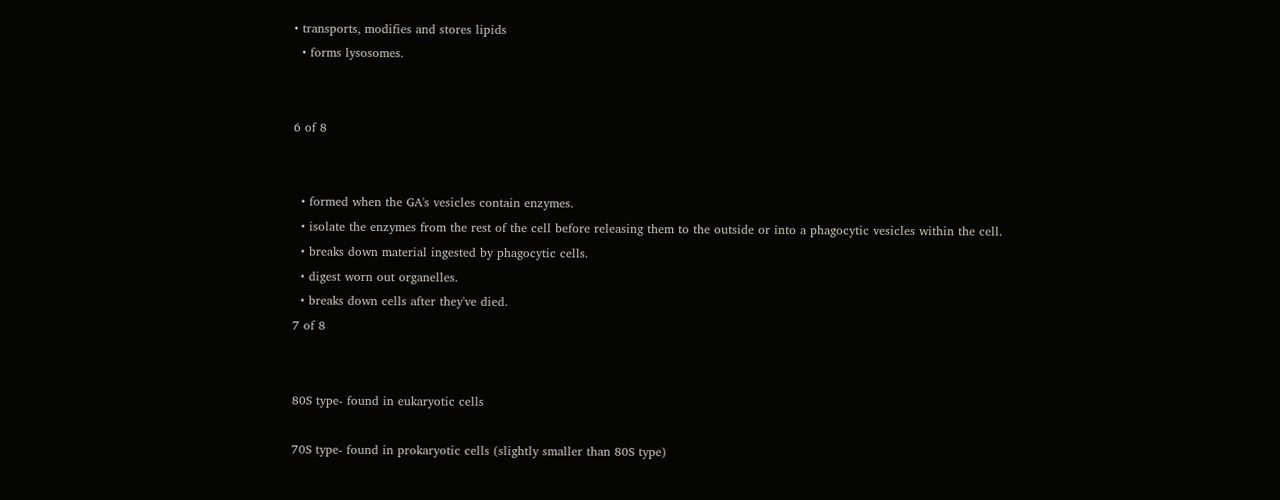• transports, modifies and stores lipids
  • forms lysosomes.


6 of 8


  • formed when the GA's vesicles contain enzymes.
  • isolate the enzymes from the rest of the cell before releasing them to the outside or into a phagocytic vesicles within the cell.
  • breaks down material ingested by phagocytic cells.
  • digest worn out organelles.
  • breaks down cells after they've died.
7 of 8


80S type- found in eukaryotic cells

70S type- found in prokaryotic cells (slightly smaller than 80S type)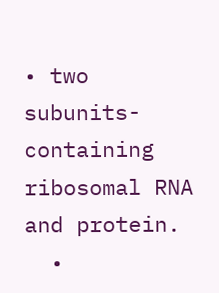• two subunits- containing ribosomal RNA and protein.
  •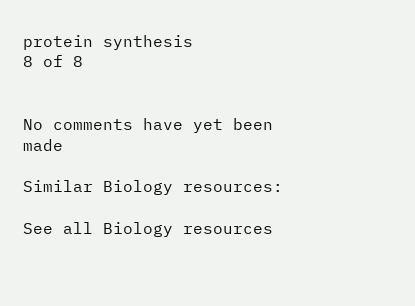protein synthesis
8 of 8


No comments have yet been made

Similar Biology resources:

See all Biology resources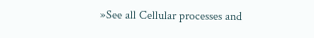»See all Cellular processes and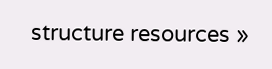structure resources »